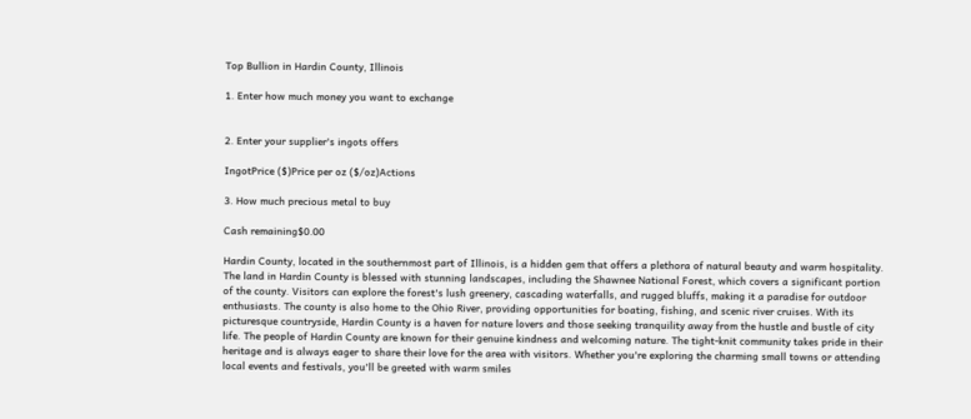Top Bullion in Hardin County, Illinois

1. Enter how much money you want to exchange


2. Enter your supplier's ingots offers

IngotPrice ($)Price per oz ($/oz)Actions

3. How much precious metal to buy

Cash remaining$0.00

Hardin County, located in the southernmost part of Illinois, is a hidden gem that offers a plethora of natural beauty and warm hospitality. The land in Hardin County is blessed with stunning landscapes, including the Shawnee National Forest, which covers a significant portion of the county. Visitors can explore the forest's lush greenery, cascading waterfalls, and rugged bluffs, making it a paradise for outdoor enthusiasts. The county is also home to the Ohio River, providing opportunities for boating, fishing, and scenic river cruises. With its picturesque countryside, Hardin County is a haven for nature lovers and those seeking tranquility away from the hustle and bustle of city life. The people of Hardin County are known for their genuine kindness and welcoming nature. The tight-knit community takes pride in their heritage and is always eager to share their love for the area with visitors. Whether you're exploring the charming small towns or attending local events and festivals, you'll be greeted with warm smiles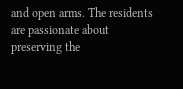and open arms. The residents are passionate about preserving the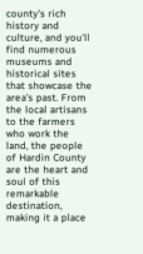county's rich history and culture, and you'll find numerous museums and historical sites that showcase the area's past. From the local artisans to the farmers who work the land, the people of Hardin County are the heart and soul of this remarkable destination, making it a place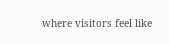where visitors feel like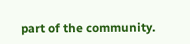part of the community.